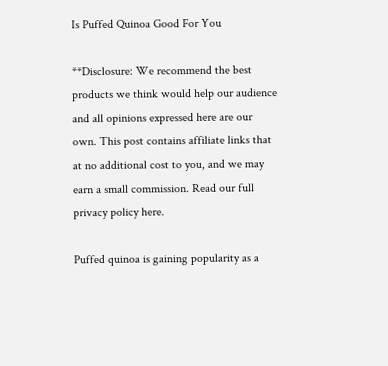Is Puffed Quinoa Good For You

**Disclosure: We recommend the best products we think would help our audience and all opinions expressed here are our own. This post contains affiliate links that at no additional cost to you, and we may earn a small commission. Read our full privacy policy here.

Puffed quinoa is gaining popularity as a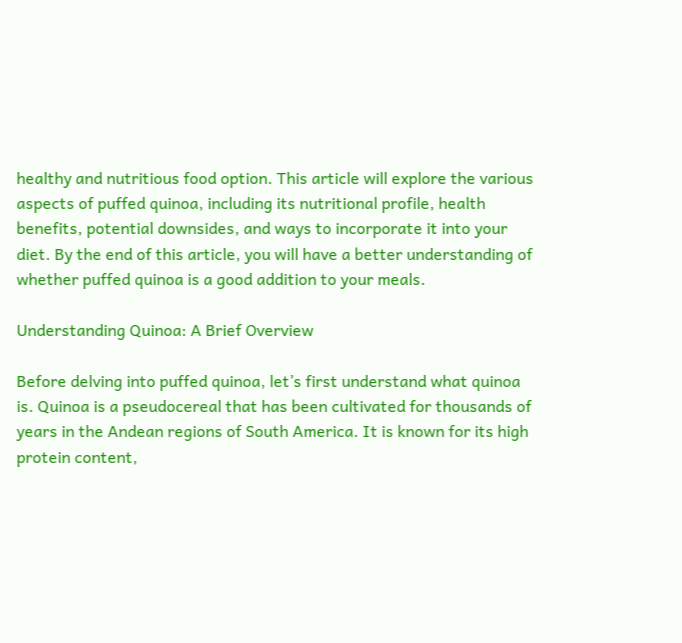healthy and nutritious food option. This article will explore the various aspects of puffed quinoa, including its nutritional profile, health benefits, potential downsides, and ways to incorporate it into your diet. By the end of this article, you will have a better understanding of whether puffed quinoa is a good addition to your meals.

Understanding Quinoa: A Brief Overview

Before delving into puffed quinoa, let’s first understand what quinoa is. Quinoa is a pseudocereal that has been cultivated for thousands of years in the Andean regions of South America. It is known for its high protein content,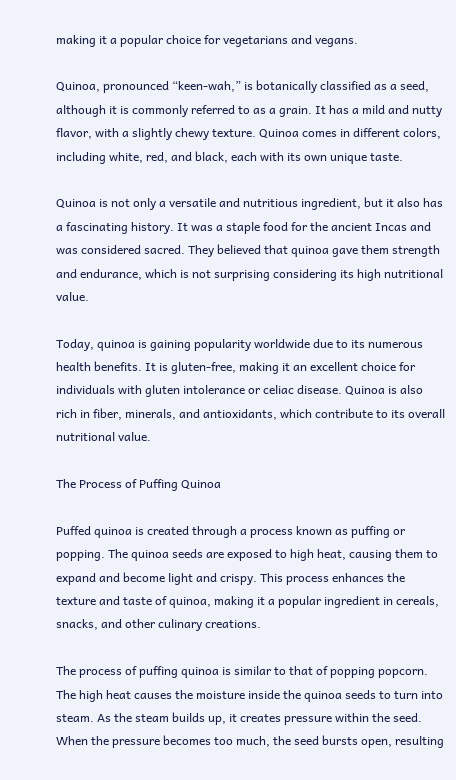making it a popular choice for vegetarians and vegans.

Quinoa, pronounced “keen-wah,” is botanically classified as a seed, although it is commonly referred to as a grain. It has a mild and nutty flavor, with a slightly chewy texture. Quinoa comes in different colors, including white, red, and black, each with its own unique taste.

Quinoa is not only a versatile and nutritious ingredient, but it also has a fascinating history. It was a staple food for the ancient Incas and was considered sacred. They believed that quinoa gave them strength and endurance, which is not surprising considering its high nutritional value.

Today, quinoa is gaining popularity worldwide due to its numerous health benefits. It is gluten-free, making it an excellent choice for individuals with gluten intolerance or celiac disease. Quinoa is also rich in fiber, minerals, and antioxidants, which contribute to its overall nutritional value.

The Process of Puffing Quinoa

Puffed quinoa is created through a process known as puffing or popping. The quinoa seeds are exposed to high heat, causing them to expand and become light and crispy. This process enhances the texture and taste of quinoa, making it a popular ingredient in cereals, snacks, and other culinary creations.

The process of puffing quinoa is similar to that of popping popcorn. The high heat causes the moisture inside the quinoa seeds to turn into steam. As the steam builds up, it creates pressure within the seed. When the pressure becomes too much, the seed bursts open, resulting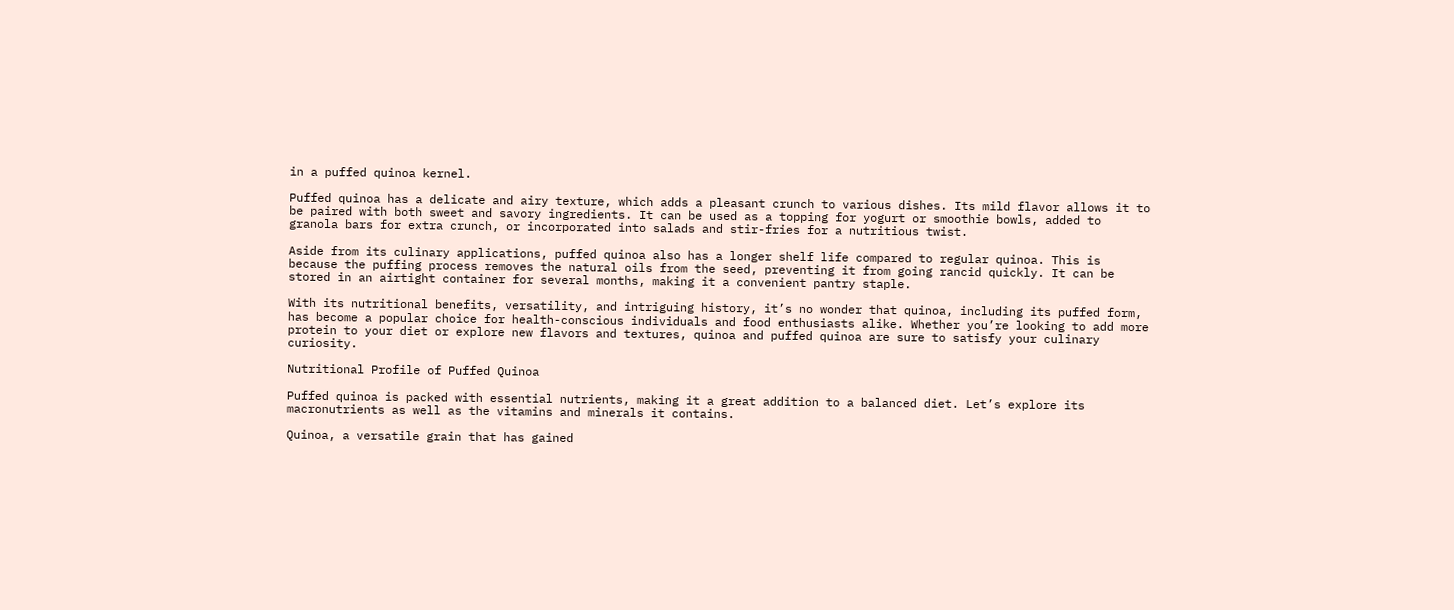in a puffed quinoa kernel.

Puffed quinoa has a delicate and airy texture, which adds a pleasant crunch to various dishes. Its mild flavor allows it to be paired with both sweet and savory ingredients. It can be used as a topping for yogurt or smoothie bowls, added to granola bars for extra crunch, or incorporated into salads and stir-fries for a nutritious twist.

Aside from its culinary applications, puffed quinoa also has a longer shelf life compared to regular quinoa. This is because the puffing process removes the natural oils from the seed, preventing it from going rancid quickly. It can be stored in an airtight container for several months, making it a convenient pantry staple.

With its nutritional benefits, versatility, and intriguing history, it’s no wonder that quinoa, including its puffed form, has become a popular choice for health-conscious individuals and food enthusiasts alike. Whether you’re looking to add more protein to your diet or explore new flavors and textures, quinoa and puffed quinoa are sure to satisfy your culinary curiosity.

Nutritional Profile of Puffed Quinoa

Puffed quinoa is packed with essential nutrients, making it a great addition to a balanced diet. Let’s explore its macronutrients as well as the vitamins and minerals it contains.

Quinoa, a versatile grain that has gained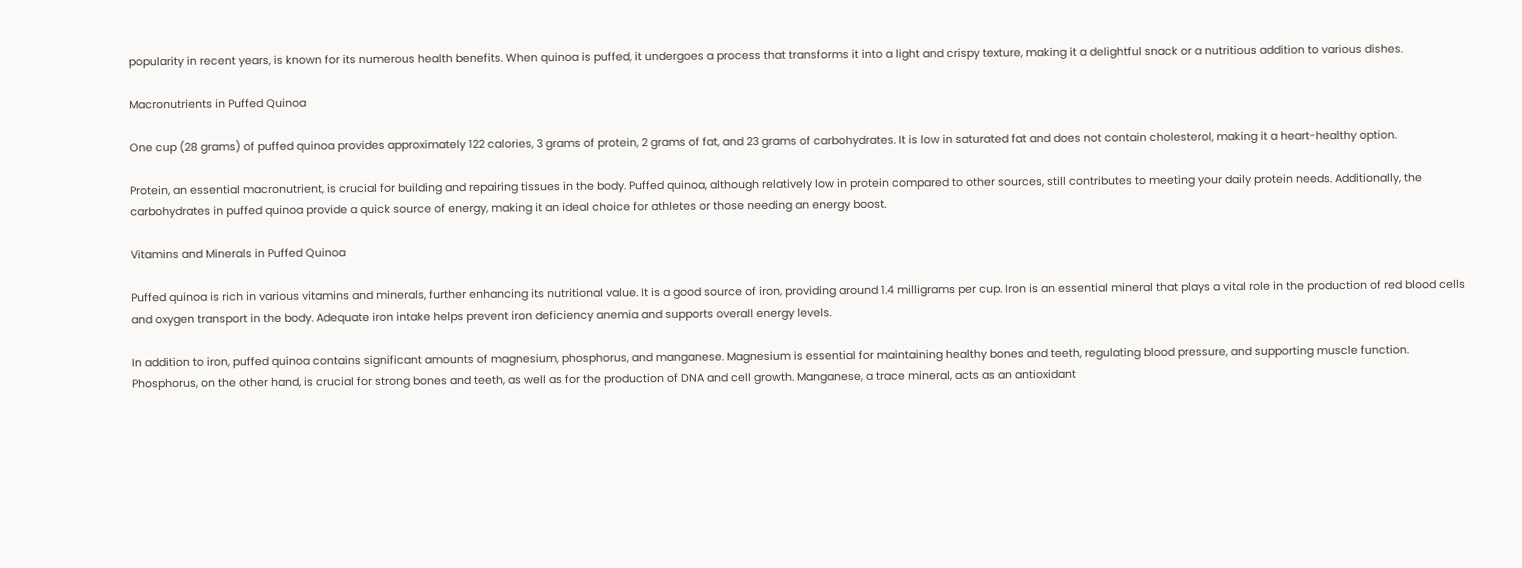popularity in recent years, is known for its numerous health benefits. When quinoa is puffed, it undergoes a process that transforms it into a light and crispy texture, making it a delightful snack or a nutritious addition to various dishes.

Macronutrients in Puffed Quinoa

One cup (28 grams) of puffed quinoa provides approximately 122 calories, 3 grams of protein, 2 grams of fat, and 23 grams of carbohydrates. It is low in saturated fat and does not contain cholesterol, making it a heart-healthy option.

Protein, an essential macronutrient, is crucial for building and repairing tissues in the body. Puffed quinoa, although relatively low in protein compared to other sources, still contributes to meeting your daily protein needs. Additionally, the carbohydrates in puffed quinoa provide a quick source of energy, making it an ideal choice for athletes or those needing an energy boost.

Vitamins and Minerals in Puffed Quinoa

Puffed quinoa is rich in various vitamins and minerals, further enhancing its nutritional value. It is a good source of iron, providing around 1.4 milligrams per cup. Iron is an essential mineral that plays a vital role in the production of red blood cells and oxygen transport in the body. Adequate iron intake helps prevent iron deficiency anemia and supports overall energy levels.

In addition to iron, puffed quinoa contains significant amounts of magnesium, phosphorus, and manganese. Magnesium is essential for maintaining healthy bones and teeth, regulating blood pressure, and supporting muscle function. Phosphorus, on the other hand, is crucial for strong bones and teeth, as well as for the production of DNA and cell growth. Manganese, a trace mineral, acts as an antioxidant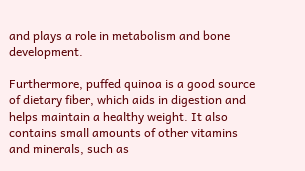and plays a role in metabolism and bone development.

Furthermore, puffed quinoa is a good source of dietary fiber, which aids in digestion and helps maintain a healthy weight. It also contains small amounts of other vitamins and minerals, such as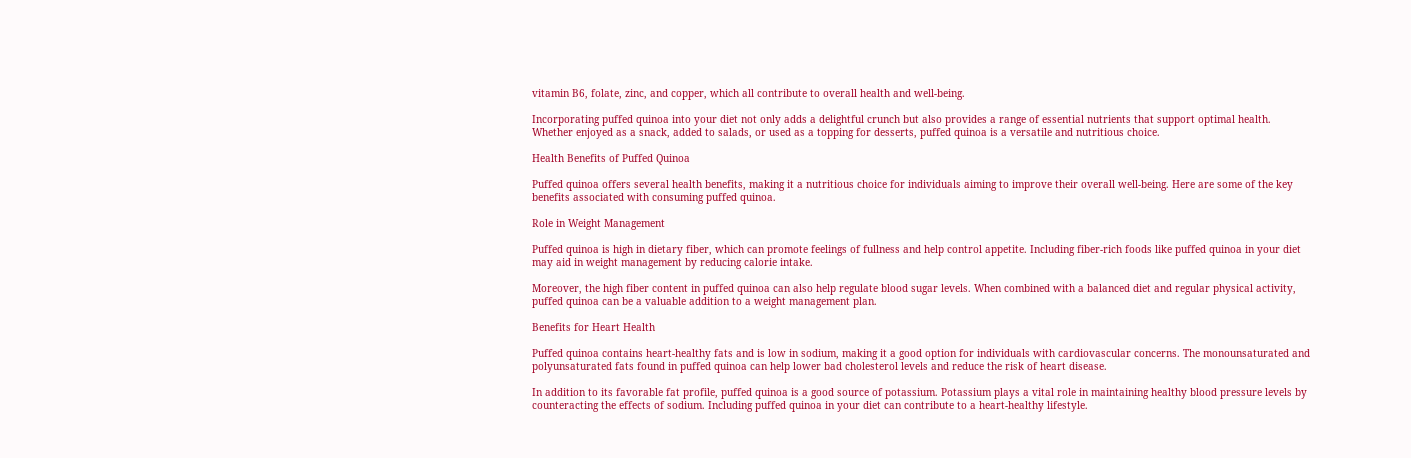vitamin B6, folate, zinc, and copper, which all contribute to overall health and well-being.

Incorporating puffed quinoa into your diet not only adds a delightful crunch but also provides a range of essential nutrients that support optimal health. Whether enjoyed as a snack, added to salads, or used as a topping for desserts, puffed quinoa is a versatile and nutritious choice.

Health Benefits of Puffed Quinoa

Puffed quinoa offers several health benefits, making it a nutritious choice for individuals aiming to improve their overall well-being. Here are some of the key benefits associated with consuming puffed quinoa.

Role in Weight Management

Puffed quinoa is high in dietary fiber, which can promote feelings of fullness and help control appetite. Including fiber-rich foods like puffed quinoa in your diet may aid in weight management by reducing calorie intake.

Moreover, the high fiber content in puffed quinoa can also help regulate blood sugar levels. When combined with a balanced diet and regular physical activity, puffed quinoa can be a valuable addition to a weight management plan.

Benefits for Heart Health

Puffed quinoa contains heart-healthy fats and is low in sodium, making it a good option for individuals with cardiovascular concerns. The monounsaturated and polyunsaturated fats found in puffed quinoa can help lower bad cholesterol levels and reduce the risk of heart disease.

In addition to its favorable fat profile, puffed quinoa is a good source of potassium. Potassium plays a vital role in maintaining healthy blood pressure levels by counteracting the effects of sodium. Including puffed quinoa in your diet can contribute to a heart-healthy lifestyle.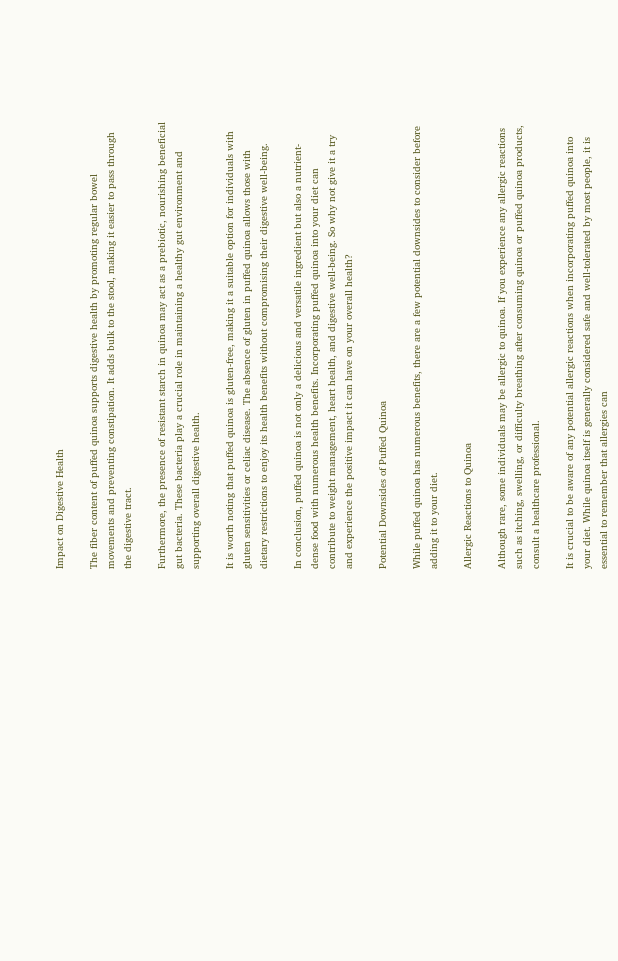Impact on Digestive Health

The fiber content of puffed quinoa supports digestive health by promoting regular bowel movements and preventing constipation. It adds bulk to the stool, making it easier to pass through the digestive tract.

Furthermore, the presence of resistant starch in quinoa may act as a prebiotic, nourishing beneficial gut bacteria. These bacteria play a crucial role in maintaining a healthy gut environment and supporting overall digestive health.

It is worth noting that puffed quinoa is gluten-free, making it a suitable option for individuals with gluten sensitivities or celiac disease. The absence of gluten in puffed quinoa allows those with dietary restrictions to enjoy its health benefits without compromising their digestive well-being.

In conclusion, puffed quinoa is not only a delicious and versatile ingredient but also a nutrient-dense food with numerous health benefits. Incorporating puffed quinoa into your diet can contribute to weight management, heart health, and digestive well-being. So why not give it a try and experience the positive impact it can have on your overall health?

Potential Downsides of Puffed Quinoa

While puffed quinoa has numerous benefits, there are a few potential downsides to consider before adding it to your diet.

Allergic Reactions to Quinoa

Although rare, some individuals may be allergic to quinoa. If you experience any allergic reactions such as itching, swelling, or difficulty breathing after consuming quinoa or puffed quinoa products, consult a healthcare professional.

It is crucial to be aware of any potential allergic reactions when incorporating puffed quinoa into your diet. While quinoa itself is generally considered safe and well-tolerated by most people, it is essential to remember that allergies can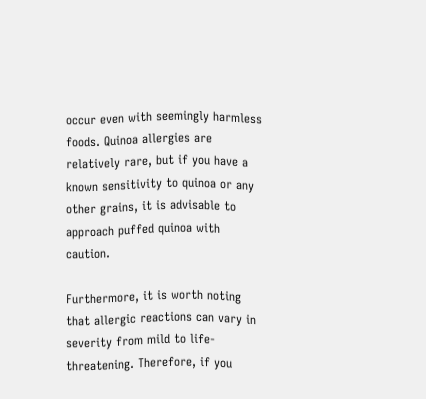occur even with seemingly harmless foods. Quinoa allergies are relatively rare, but if you have a known sensitivity to quinoa or any other grains, it is advisable to approach puffed quinoa with caution.

Furthermore, it is worth noting that allergic reactions can vary in severity from mild to life-threatening. Therefore, if you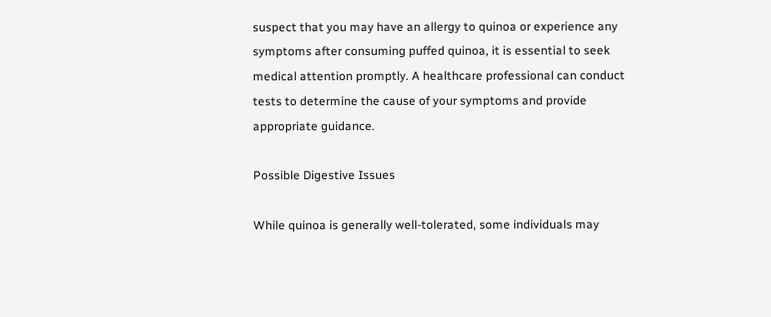suspect that you may have an allergy to quinoa or experience any symptoms after consuming puffed quinoa, it is essential to seek medical attention promptly. A healthcare professional can conduct tests to determine the cause of your symptoms and provide appropriate guidance.

Possible Digestive Issues

While quinoa is generally well-tolerated, some individuals may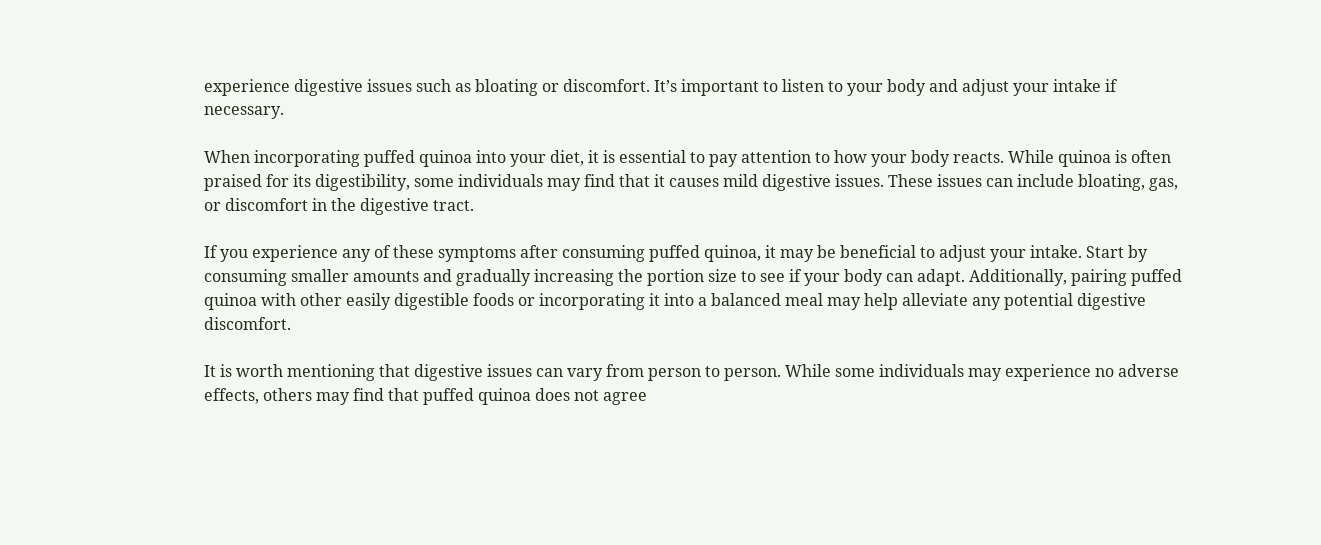experience digestive issues such as bloating or discomfort. It’s important to listen to your body and adjust your intake if necessary.

When incorporating puffed quinoa into your diet, it is essential to pay attention to how your body reacts. While quinoa is often praised for its digestibility, some individuals may find that it causes mild digestive issues. These issues can include bloating, gas, or discomfort in the digestive tract.

If you experience any of these symptoms after consuming puffed quinoa, it may be beneficial to adjust your intake. Start by consuming smaller amounts and gradually increasing the portion size to see if your body can adapt. Additionally, pairing puffed quinoa with other easily digestible foods or incorporating it into a balanced meal may help alleviate any potential digestive discomfort.

It is worth mentioning that digestive issues can vary from person to person. While some individuals may experience no adverse effects, others may find that puffed quinoa does not agree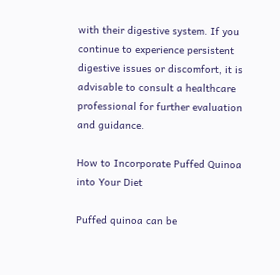with their digestive system. If you continue to experience persistent digestive issues or discomfort, it is advisable to consult a healthcare professional for further evaluation and guidance.

How to Incorporate Puffed Quinoa into Your Diet

Puffed quinoa can be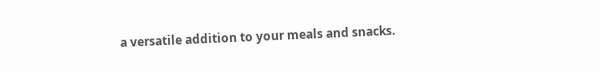a versatile addition to your meals and snacks.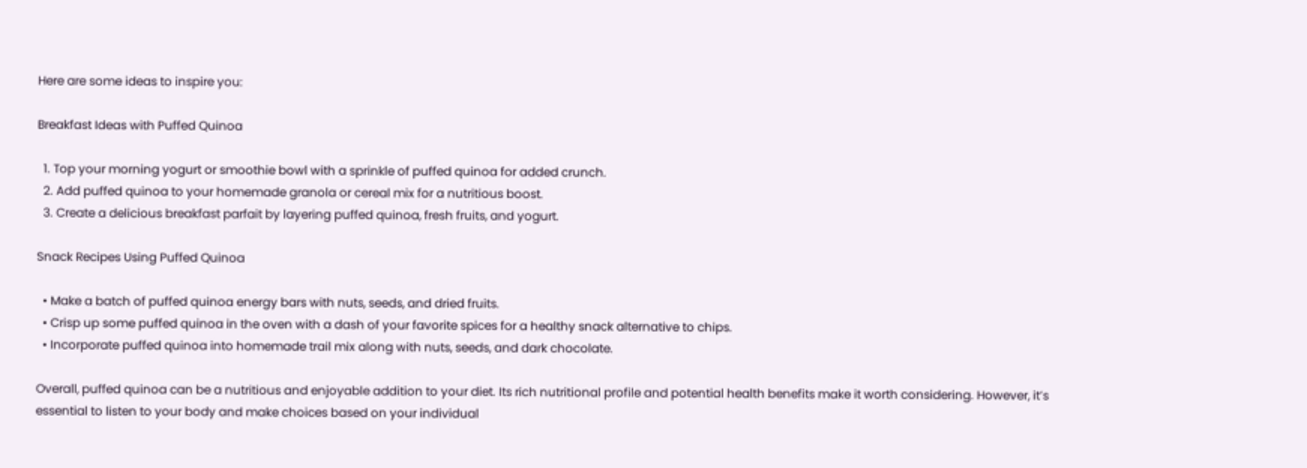Here are some ideas to inspire you:

Breakfast Ideas with Puffed Quinoa

  1. Top your morning yogurt or smoothie bowl with a sprinkle of puffed quinoa for added crunch.
  2. Add puffed quinoa to your homemade granola or cereal mix for a nutritious boost.
  3. Create a delicious breakfast parfait by layering puffed quinoa, fresh fruits, and yogurt.

Snack Recipes Using Puffed Quinoa

  • Make a batch of puffed quinoa energy bars with nuts, seeds, and dried fruits.
  • Crisp up some puffed quinoa in the oven with a dash of your favorite spices for a healthy snack alternative to chips.
  • Incorporate puffed quinoa into homemade trail mix along with nuts, seeds, and dark chocolate.

Overall, puffed quinoa can be a nutritious and enjoyable addition to your diet. Its rich nutritional profile and potential health benefits make it worth considering. However, it’s essential to listen to your body and make choices based on your individual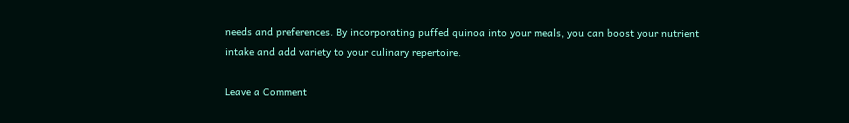needs and preferences. By incorporating puffed quinoa into your meals, you can boost your nutrient intake and add variety to your culinary repertoire.

Leave a Comment